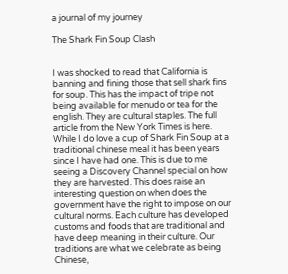a journal of my journey

The Shark Fin Soup Clash


I was shocked to read that California is banning and fining those that sell shark fins for soup. This has the impact of tripe not being available for menudo or tea for the english. They are cultural staples. The full article from the New York Times is here. While I do love a cup of Shark Fin Soup at a traditional chinese meal it has been years since I have had one. This is due to me seeing a Discovery Channel special on how they are harvested. This does raise an interesting question on when does the government have the right to impose on our cultural norms. Each culture has developed customs and foods that are traditional and have deep meaning in their culture. Our traditions are what we celebrate as being Chinese,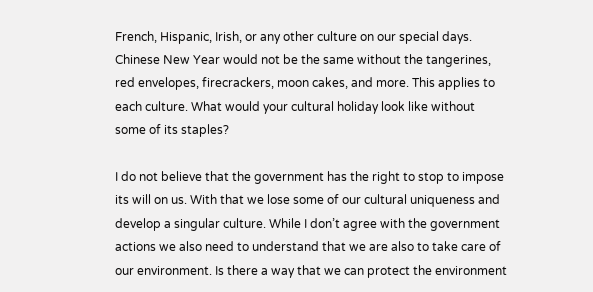French, Hispanic, Irish, or any other culture on our special days. Chinese New Year would not be the same without the tangerines, red envelopes, firecrackers, moon cakes, and more. This applies to each culture. What would your cultural holiday look like without some of its staples?

I do not believe that the government has the right to stop to impose its will on us. With that we lose some of our cultural uniqueness and develop a singular culture. While I don’t agree with the government actions we also need to understand that we are also to take care of our environment. Is there a way that we can protect the environment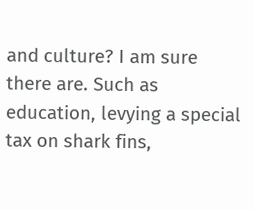and culture? I am sure there are. Such as education, levying a special tax on shark fins,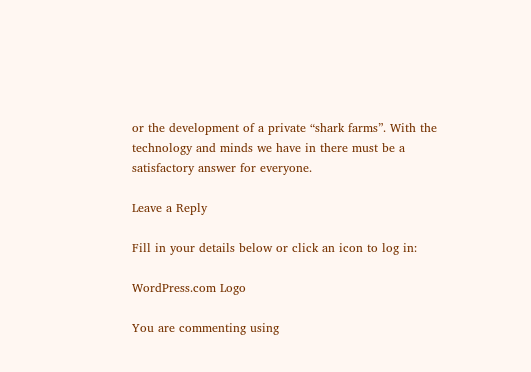or the development of a private “shark farms”. With the technology and minds we have in there must be a satisfactory answer for everyone.

Leave a Reply

Fill in your details below or click an icon to log in:

WordPress.com Logo

You are commenting using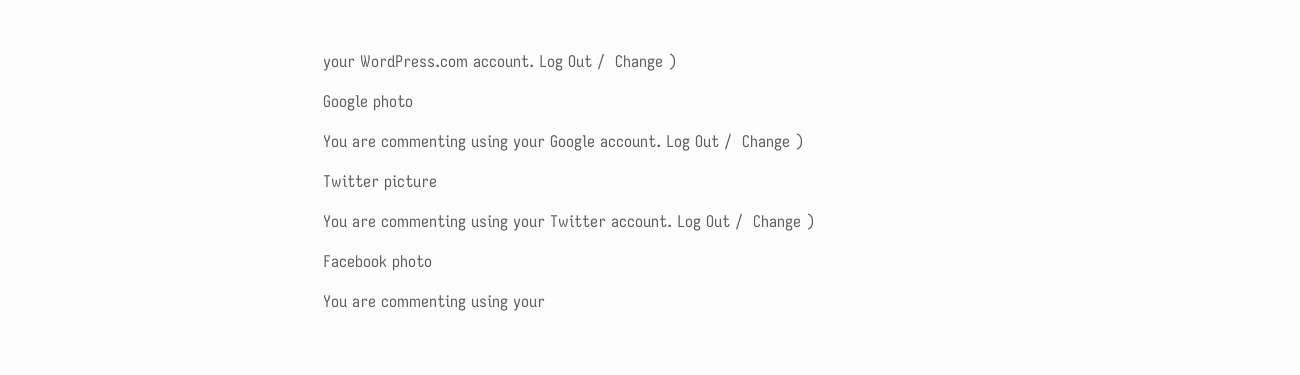your WordPress.com account. Log Out /  Change )

Google photo

You are commenting using your Google account. Log Out /  Change )

Twitter picture

You are commenting using your Twitter account. Log Out /  Change )

Facebook photo

You are commenting using your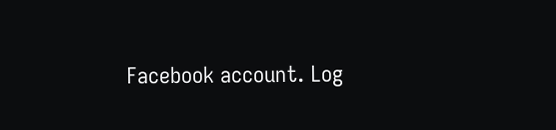Facebook account. Log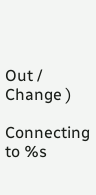Out /  Change )

Connecting to %s